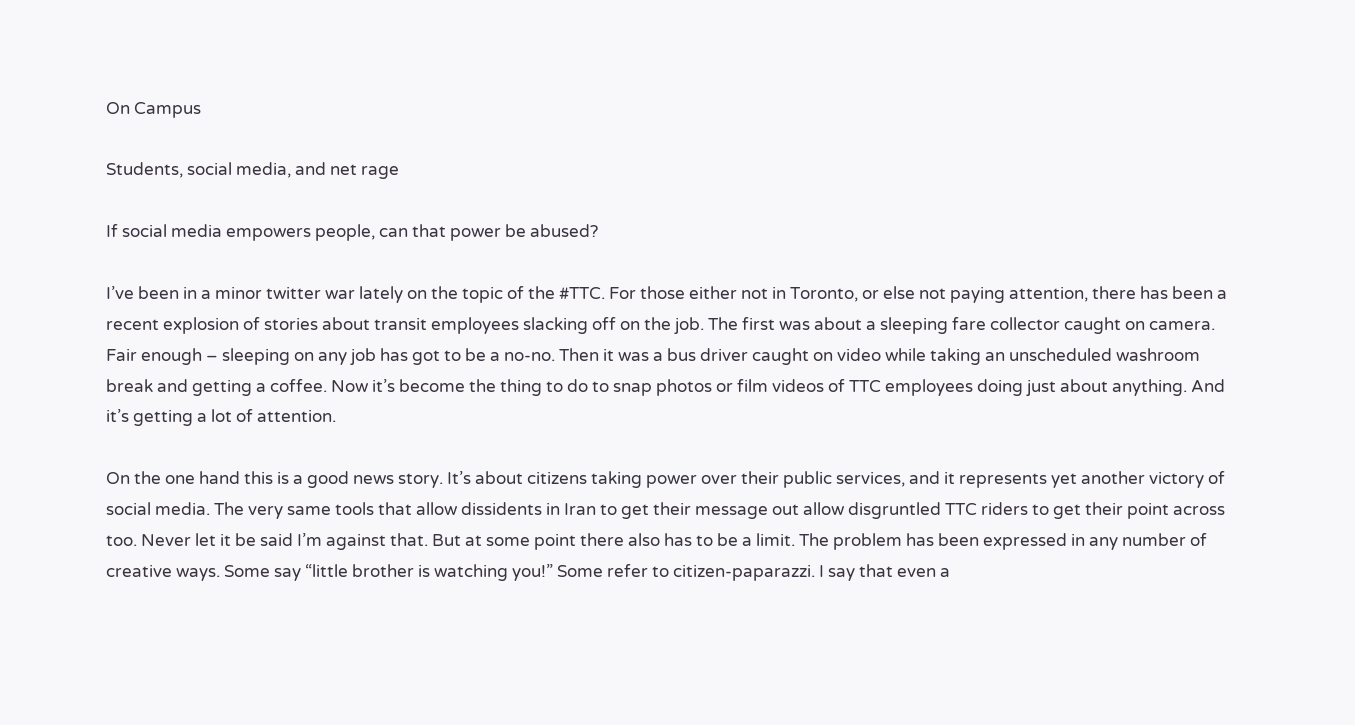On Campus

Students, social media, and net rage

If social media empowers people, can that power be abused?

I’ve been in a minor twitter war lately on the topic of the #TTC. For those either not in Toronto, or else not paying attention, there has been a recent explosion of stories about transit employees slacking off on the job. The first was about a sleeping fare collector caught on camera. Fair enough – sleeping on any job has got to be a no-no. Then it was a bus driver caught on video while taking an unscheduled washroom break and getting a coffee. Now it’s become the thing to do to snap photos or film videos of TTC employees doing just about anything. And it’s getting a lot of attention.

On the one hand this is a good news story. It’s about citizens taking power over their public services, and it represents yet another victory of social media. The very same tools that allow dissidents in Iran to get their message out allow disgruntled TTC riders to get their point across too. Never let it be said I’m against that. But at some point there also has to be a limit. The problem has been expressed in any number of creative ways. Some say “little brother is watching you!” Some refer to citizen-paparazzi. I say that even a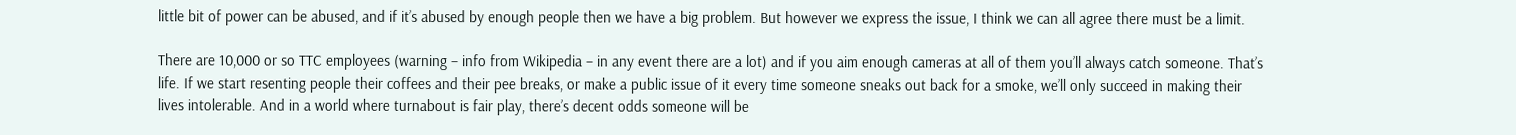little bit of power can be abused, and if it’s abused by enough people then we have a big problem. But however we express the issue, I think we can all agree there must be a limit.

There are 10,000 or so TTC employees (warning – info from Wikipedia – in any event there are a lot) and if you aim enough cameras at all of them you’ll always catch someone. That’s life. If we start resenting people their coffees and their pee breaks, or make a public issue of it every time someone sneaks out back for a smoke, we’ll only succeed in making their lives intolerable. And in a world where turnabout is fair play, there’s decent odds someone will be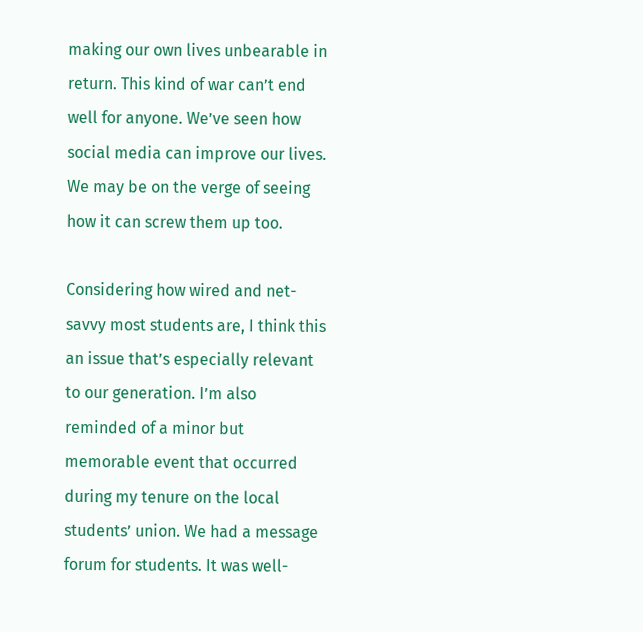making our own lives unbearable in return. This kind of war can’t end well for anyone. We’ve seen how social media can improve our lives. We may be on the verge of seeing how it can screw them up too.

Considering how wired and net-savvy most students are, I think this an issue that’s especially relevant to our generation. I’m also reminded of a minor but memorable event that occurred during my tenure on the local students’ union. We had a message forum for students. It was well-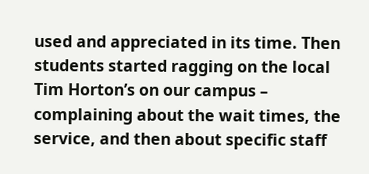used and appreciated in its time. Then students started ragging on the local Tim Horton’s on our campus – complaining about the wait times, the service, and then about specific staff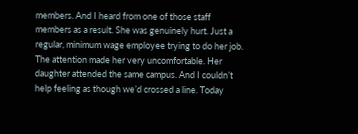members. And I heard from one of those staff members as a result. She was genuinely hurt. Just a regular, minimum wage employee trying to do her job. The attention made her very uncomfortable. Her daughter attended the same campus. And I couldn’t help feeling as though we’d crossed a line. Today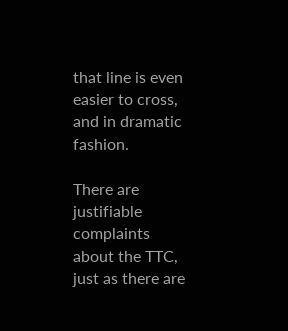that line is even easier to cross, and in dramatic fashion.

There are justifiable complaints about the TTC, just as there are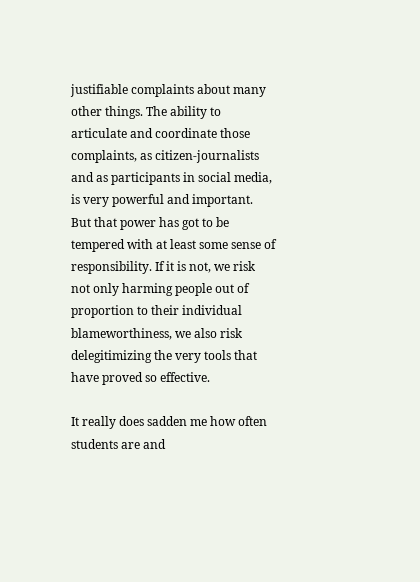justifiable complaints about many other things. The ability to articulate and coordinate those complaints, as citizen-journalists and as participants in social media, is very powerful and important. But that power has got to be tempered with at least some sense of responsibility. If it is not, we risk not only harming people out of proportion to their individual blameworthiness, we also risk delegitimizing the very tools that have proved so effective.

It really does sadden me how often students are and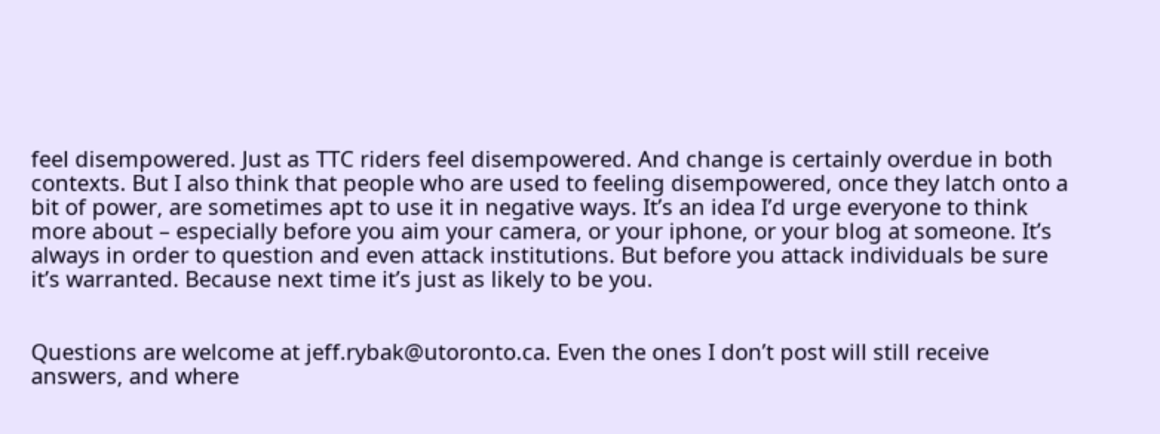feel disempowered. Just as TTC riders feel disempowered. And change is certainly overdue in both contexts. But I also think that people who are used to feeling disempowered, once they latch onto a bit of power, are sometimes apt to use it in negative ways. It’s an idea I’d urge everyone to think more about – especially before you aim your camera, or your iphone, or your blog at someone. It’s always in order to question and even attack institutions. But before you attack individuals be sure it’s warranted. Because next time it’s just as likely to be you.


Questions are welcome at jeff.rybak@utoronto.ca. Even the ones I don’t post will still receive answers, and where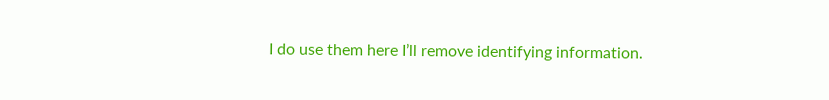I do use them here I’ll remove identifying information.